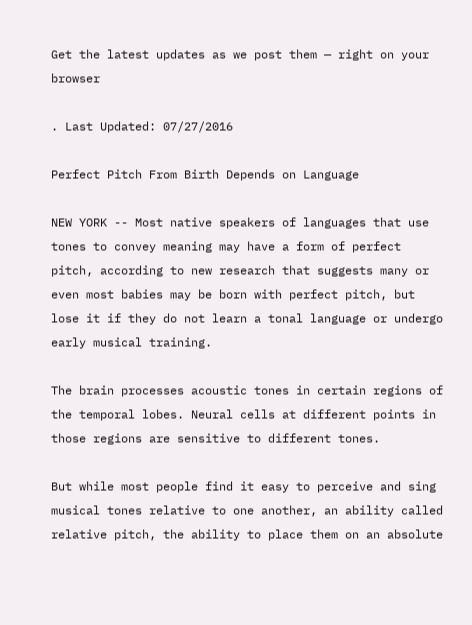Get the latest updates as we post them — right on your browser

. Last Updated: 07/27/2016

Perfect Pitch From Birth Depends on Language

NEW YORK -- Most native speakers of languages that use tones to convey meaning may have a form of perfect pitch, according to new research that suggests many or even most babies may be born with perfect pitch, but lose it if they do not learn a tonal language or undergo early musical training.

The brain processes acoustic tones in certain regions of the temporal lobes. Neural cells at different points in those regions are sensitive to different tones.

But while most people find it easy to perceive and sing musical tones relative to one another, an ability called relative pitch, the ability to place them on an absolute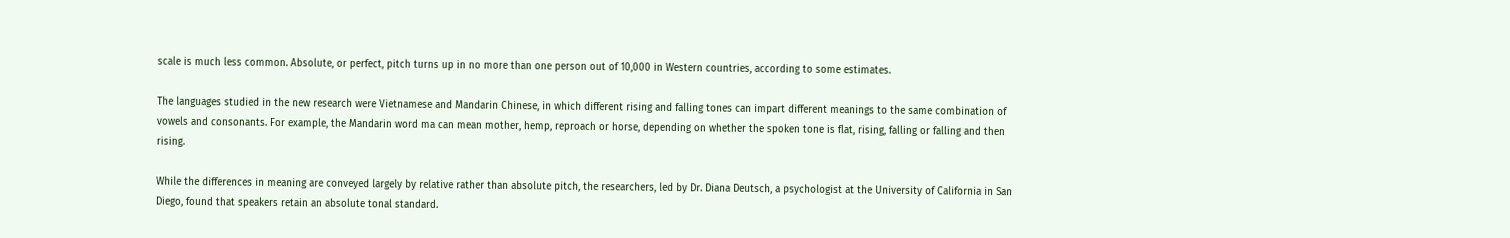scale is much less common. Absolute, or perfect, pitch turns up in no more than one person out of 10,000 in Western countries, according to some estimates.

The languages studied in the new research were Vietnamese and Mandarin Chinese, in which different rising and falling tones can impart different meanings to the same combination of vowels and consonants. For example, the Mandarin word ma can mean mother, hemp, reproach or horse, depending on whether the spoken tone is flat, rising, falling or falling and then rising.

While the differences in meaning are conveyed largely by relative rather than absolute pitch, the researchers, led by Dr. Diana Deutsch, a psychologist at the University of California in San Diego, found that speakers retain an absolute tonal standard.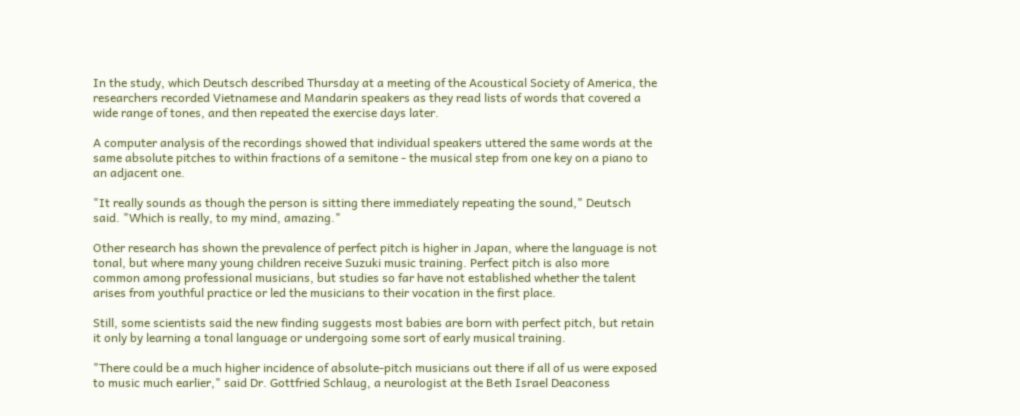In the study, which Deutsch described Thursday at a meeting of the Acoustical Society of America, the researchers recorded Vietnamese and Mandarin speakers as they read lists of words that covered a wide range of tones, and then repeated the exercise days later.

A computer analysis of the recordings showed that individual speakers uttered the same words at the same absolute pitches to within fractions of a semitone - the musical step from one key on a piano to an adjacent one.

"It really sounds as though the person is sitting there immediately repeating the sound," Deutsch said. "Which is really, to my mind, amazing."

Other research has shown the prevalence of perfect pitch is higher in Japan, where the language is not tonal, but where many young children receive Suzuki music training. Perfect pitch is also more common among professional musicians, but studies so far have not established whether the talent arises from youthful practice or led the musicians to their vocation in the first place.

Still, some scientists said the new finding suggests most babies are born with perfect pitch, but retain it only by learning a tonal language or undergoing some sort of early musical training.

"There could be a much higher incidence of absolute-pitch musicians out there if all of us were exposed to music much earlier," said Dr. Gottfried Schlaug, a neurologist at the Beth Israel Deaconess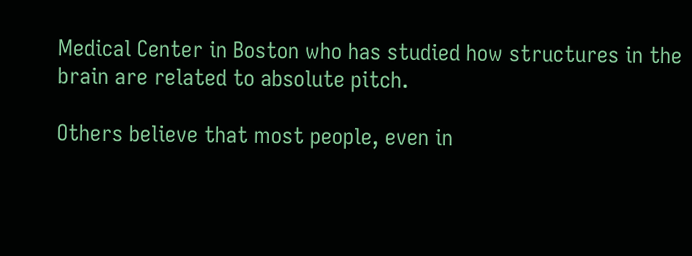Medical Center in Boston who has studied how structures in the brain are related to absolute pitch.

Others believe that most people, even in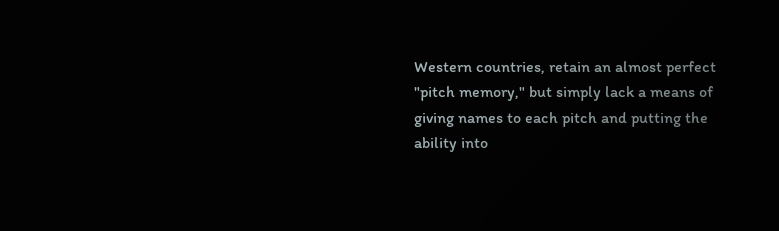Western countries, retain an almost perfect "pitch memory," but simply lack a means of giving names to each pitch and putting the ability into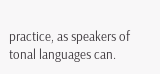practice, as speakers of tonal languages can.